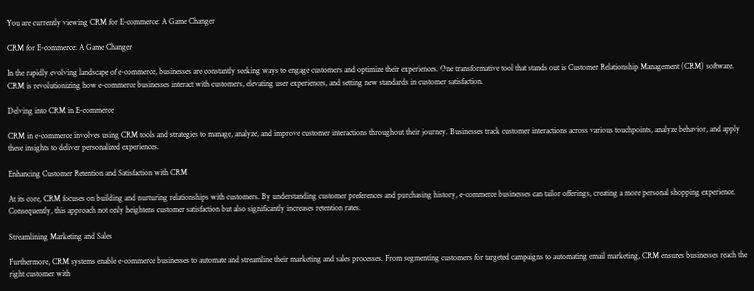You are currently viewing CRM for E-commerce: A Game Changer

CRM for E-commerce: A Game Changer

In the rapidly evolving landscape of e-commerce, businesses are constantly seeking ways to engage customers and optimize their experiences. One transformative tool that stands out is Customer Relationship Management (CRM) software. CRM is revolutionizing how e-commerce businesses interact with customers, elevating user experiences, and setting new standards in customer satisfaction.

Delving into CRM in E-commerce

CRM in e-commerce involves using CRM tools and strategies to manage, analyze, and improve customer interactions throughout their journey. Businesses track customer interactions across various touchpoints, analyze behavior, and apply these insights to deliver personalized experiences.

Enhancing Customer Retention and Satisfaction with CRM

At its core, CRM focuses on building and nurturing relationships with customers. By understanding customer preferences and purchasing history, e-commerce businesses can tailor offerings, creating a more personal shopping experience. Consequently, this approach not only heightens customer satisfaction but also significantly increases retention rates.

Streamlining Marketing and Sales

Furthermore, CRM systems enable e-commerce businesses to automate and streamline their marketing and sales processes. From segmenting customers for targeted campaigns to automating email marketing, CRM ensures businesses reach the right customer with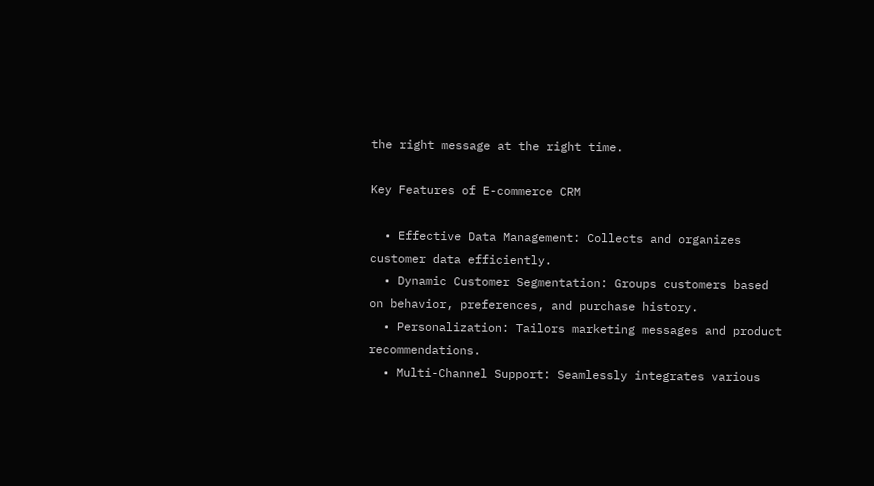the right message at the right time.

Key Features of E-commerce CRM

  • Effective Data Management: Collects and organizes customer data efficiently.
  • Dynamic Customer Segmentation: Groups customers based on behavior, preferences, and purchase history.
  • Personalization: Tailors marketing messages and product recommendations.
  • Multi-Channel Support: Seamlessly integrates various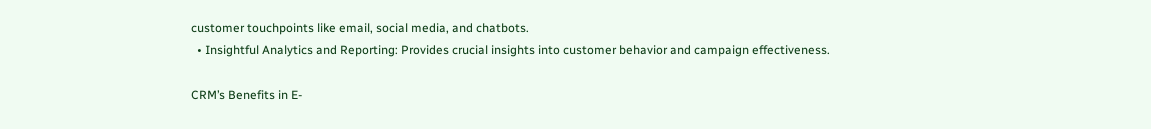customer touchpoints like email, social media, and chatbots.
  • Insightful Analytics and Reporting: Provides crucial insights into customer behavior and campaign effectiveness.

CRM’s Benefits in E-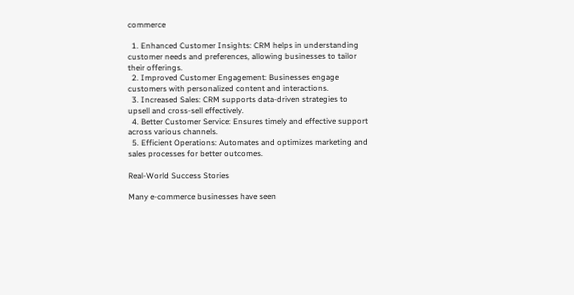commerce

  1. Enhanced Customer Insights: CRM helps in understanding customer needs and preferences, allowing businesses to tailor their offerings.
  2. Improved Customer Engagement: Businesses engage customers with personalized content and interactions.
  3. Increased Sales: CRM supports data-driven strategies to upsell and cross-sell effectively.
  4. Better Customer Service: Ensures timely and effective support across various channels.
  5. Efficient Operations: Automates and optimizes marketing and sales processes for better outcomes.

Real-World Success Stories

Many e-commerce businesses have seen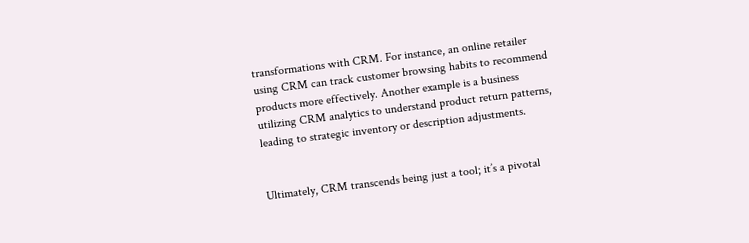transformations with CRM. For instance, an online retailer using CRM can track customer browsing habits to recommend products more effectively. Another example is a business utilizing CRM analytics to understand product return patterns, leading to strategic inventory or description adjustments.


Ultimately, CRM transcends being just a tool; it’s a pivotal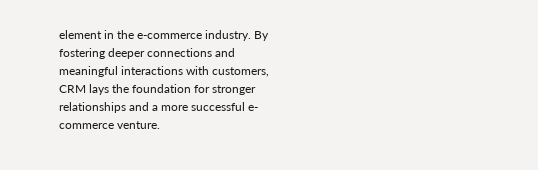element in the e-commerce industry. By fostering deeper connections and meaningful interactions with customers, CRM lays the foundation for stronger relationships and a more successful e-commerce venture.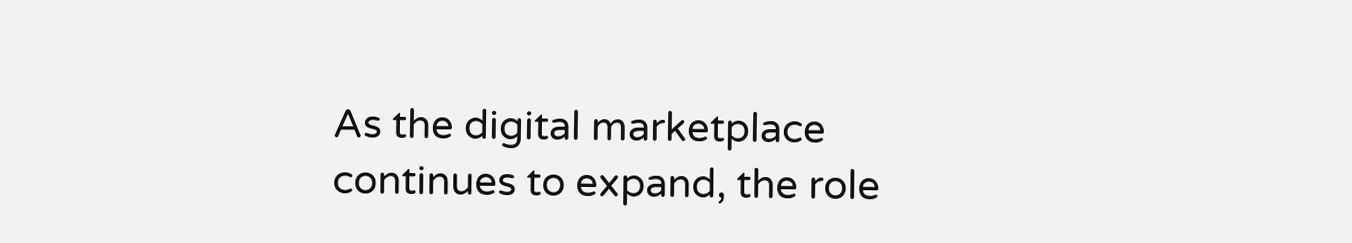As the digital marketplace continues to expand, the role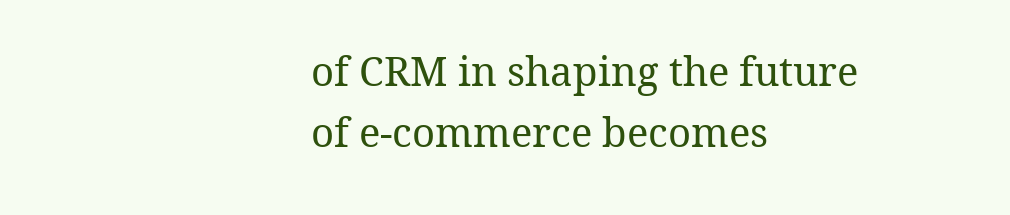of CRM in shaping the future of e-commerce becomes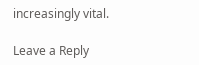increasingly vital.

Leave a Reply